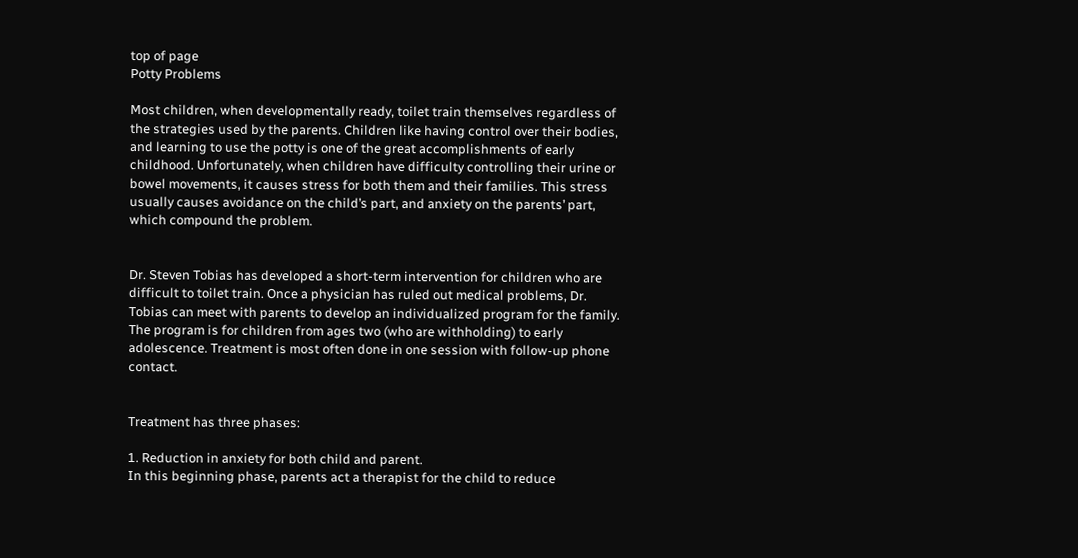top of page
Potty Problems

Most children, when developmentally ready, toilet train themselves regardless of the strategies used by the parents. Children like having control over their bodies, and learning to use the potty is one of the great accomplishments of early childhood. Unfortunately, when children have difficulty controlling their urine or bowel movements, it causes stress for both them and their families. This stress usually causes avoidance on the child’s part, and anxiety on the parents’ part, which compound the problem.


Dr. Steven Tobias has developed a short-term intervention for children who are difficult to toilet train. Once a physician has ruled out medical problems, Dr. Tobias can meet with parents to develop an individualized program for the family. The program is for children from ages two (who are withholding) to early adolescence. Treatment is most often done in one session with follow-up phone contact.


Treatment has three phases:

1. Reduction in anxiety for both child and parent.
In this beginning phase, parents act a therapist for the child to reduce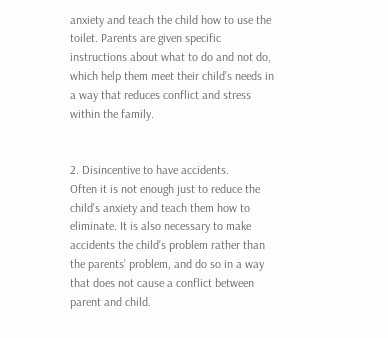anxiety and teach the child how to use the toilet. Parents are given specific instructions about what to do and not do, which help them meet their child’s needs in a way that reduces conflict and stress within the family.


2. Disincentive to have accidents.
Often it is not enough just to reduce the child’s anxiety and teach them how to eliminate. It is also necessary to make accidents the child’s problem rather than the parents’ problem, and do so in a way that does not cause a conflict between parent and child.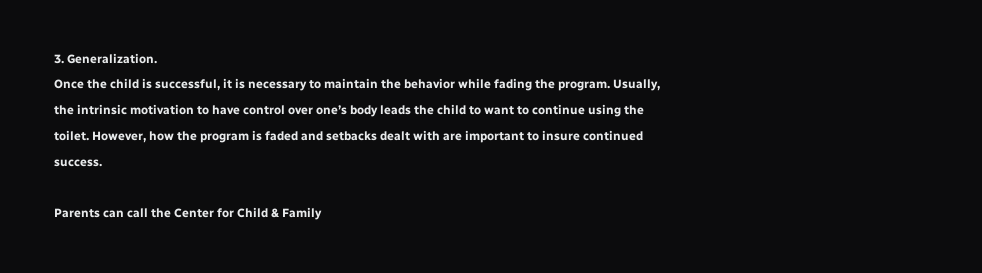3. Generalization.
Once the child is successful, it is necessary to maintain the behavior while fading the program. Usually, the intrinsic motivation to have control over one’s body leads the child to want to continue using the toilet. However, how the program is faded and setbacks dealt with are important to insure continued success.

Parents can call the Center for Child & Family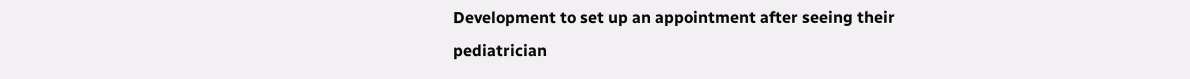Development to set up an appointment after seeing their pediatrician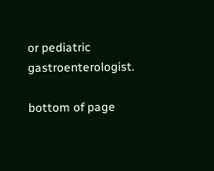or pediatric gastroenterologist.

bottom of page